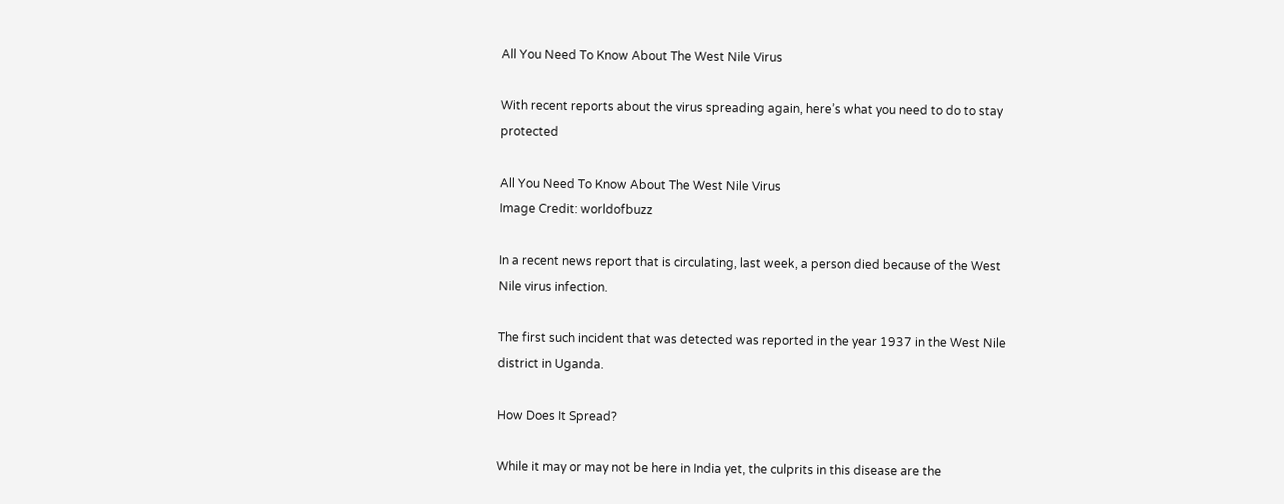All You Need To Know About The West Nile Virus

With recent reports about the virus spreading again, here’s what you need to do to stay protected

All You Need To Know About The West Nile Virus
Image Credit: worldofbuzz

In a recent news report that is circulating, last week, a person died because of the West Nile virus infection.

The first such incident that was detected was reported in the year 1937 in the West Nile district in Uganda.

How Does It Spread?

While it may or may not be here in India yet, the culprits in this disease are the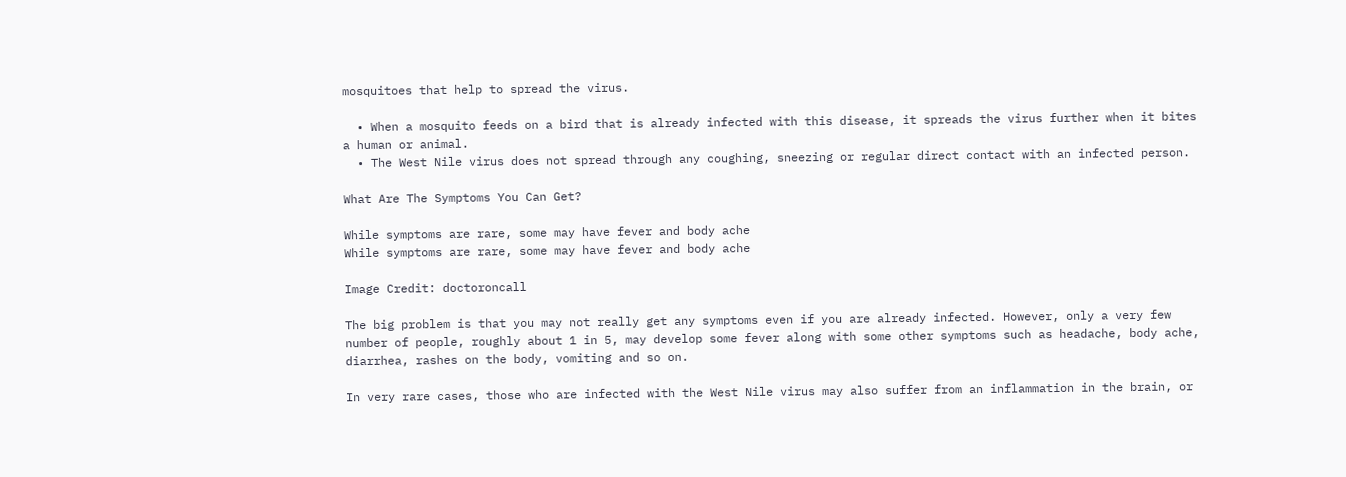mosquitoes that help to spread the virus.

  • When a mosquito feeds on a bird that is already infected with this disease, it spreads the virus further when it bites a human or animal.
  • The West Nile virus does not spread through any coughing, sneezing or regular direct contact with an infected person.

What Are The Symptoms You Can Get?

While symptoms are rare, some may have fever and body ache
While symptoms are rare, some may have fever and body ache

Image Credit: doctoroncall

The big problem is that you may not really get any symptoms even if you are already infected. However, only a very few number of people, roughly about 1 in 5, may develop some fever along with some other symptoms such as headache, body ache, diarrhea, rashes on the body, vomiting and so on.

In very rare cases, those who are infected with the West Nile virus may also suffer from an inflammation in the brain, or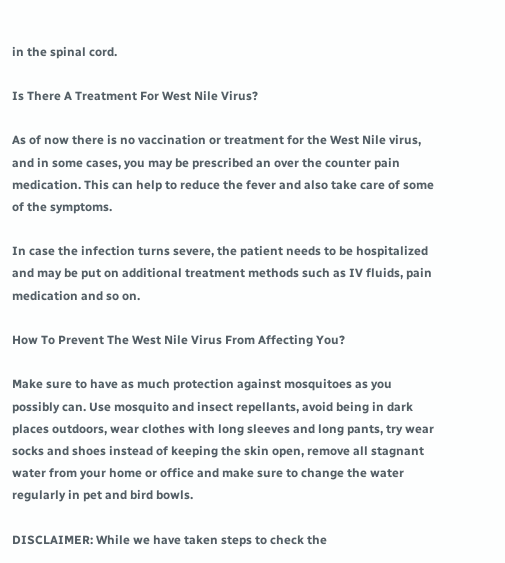in the spinal cord.

Is There A Treatment For West Nile Virus?

As of now there is no vaccination or treatment for the West Nile virus, and in some cases, you may be prescribed an over the counter pain medication. This can help to reduce the fever and also take care of some of the symptoms.

In case the infection turns severe, the patient needs to be hospitalized and may be put on additional treatment methods such as IV fluids, pain medication and so on.

How To Prevent The West Nile Virus From Affecting You?

Make sure to have as much protection against mosquitoes as you possibly can. Use mosquito and insect repellants, avoid being in dark places outdoors, wear clothes with long sleeves and long pants, try wear socks and shoes instead of keeping the skin open, remove all stagnant water from your home or office and make sure to change the water regularly in pet and bird bowls.

DISCLAIMER: While we have taken steps to check the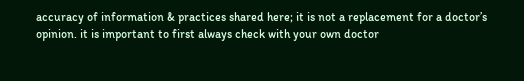accuracy of information & practices shared here; it is not a replacement for a doctor’s opinion. it is important to first always check with your own doctor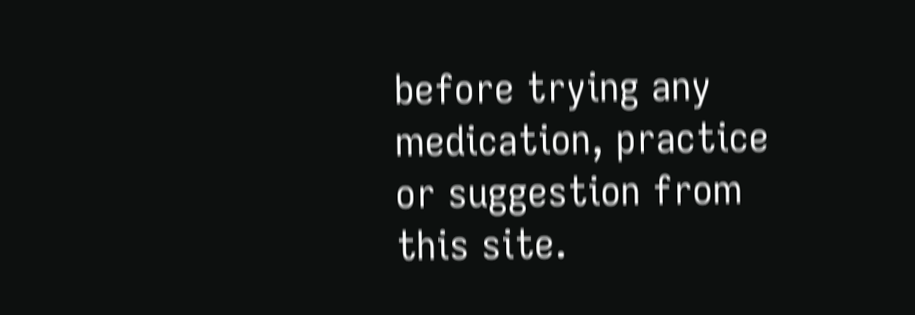before trying any medication, practice or suggestion from this site.